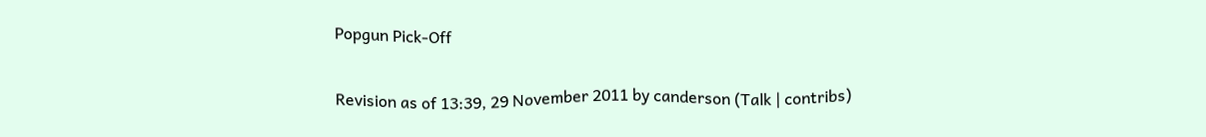Popgun Pick-Off

Revision as of 13:39, 29 November 2011 by canderson (Talk | contribs)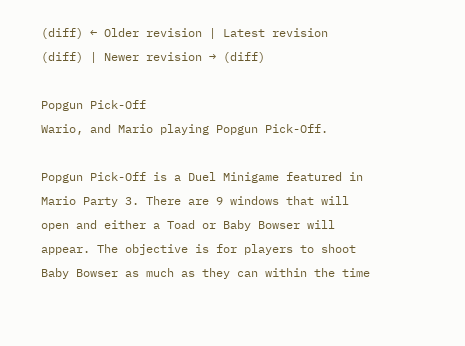(diff) ← Older revision | Latest revision (diff) | Newer revision → (diff)

Popgun Pick-Off
Wario, and Mario playing Popgun Pick-Off.

Popgun Pick-Off is a Duel Minigame featured in Mario Party 3. There are 9 windows that will open and either a Toad or Baby Bowser will appear. The objective is for players to shoot Baby Bowser as much as they can within the time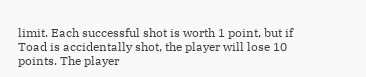limit. Each successful shot is worth 1 point, but if Toad is accidentally shot, the player will lose 10 points. The player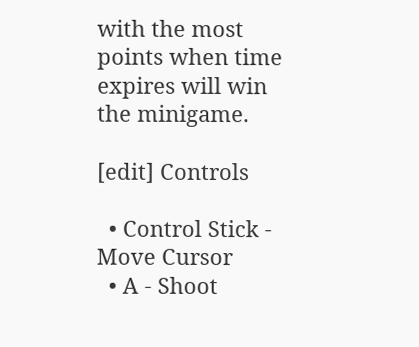with the most points when time expires will win the minigame.

[edit] Controls

  • Control Stick - Move Cursor
  • A - Shoot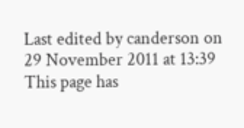Last edited by canderson on 29 November 2011 at 13:39
This page has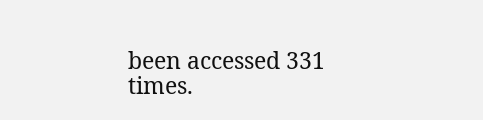been accessed 331 times.